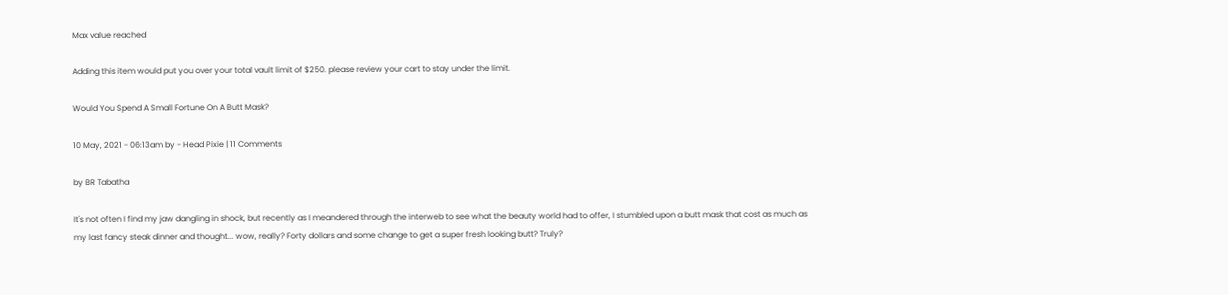Max value reached

Adding this item would put you over your total vault limit of $250. please review your cart to stay under the limit.

Would You Spend A Small Fortune On A Butt Mask?

10 May, 2021 - 06:13am by - Head Pixie | 11 Comments

by BR Tabatha

It's not often I find my jaw dangling in shock, but recently as I meandered through the interweb to see what the beauty world had to offer, I stumbled upon a butt mask that cost as much as my last fancy steak dinner and thought... wow, really? Forty dollars and some change to get a super fresh looking butt? Truly?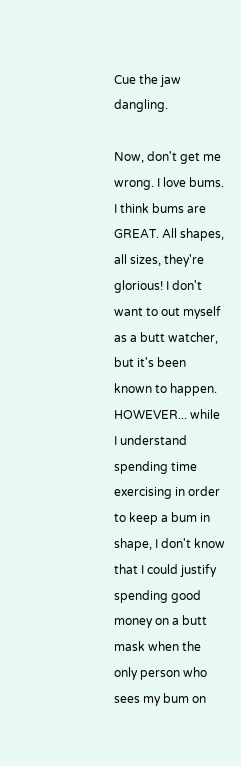Cue the jaw dangling.

Now, don't get me wrong. I love bums. I think bums are GREAT. All shapes, all sizes, they're glorious! I don't want to out myself as a butt watcher, but it's been known to happen. HOWEVER... while I understand spending time exercising in order to keep a bum in shape, I don't know that I could justify spending good money on a butt mask when the only person who sees my bum on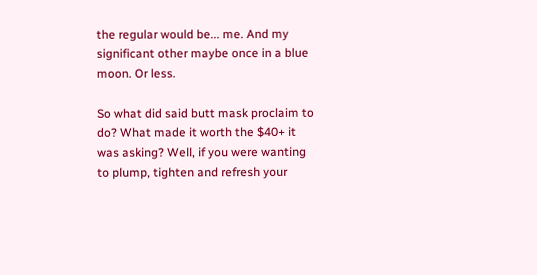the regular would be... me. And my significant other maybe once in a blue moon. Or less.

So what did said butt mask proclaim to do? What made it worth the $40+ it was asking? Well, if you were wanting to plump, tighten and refresh your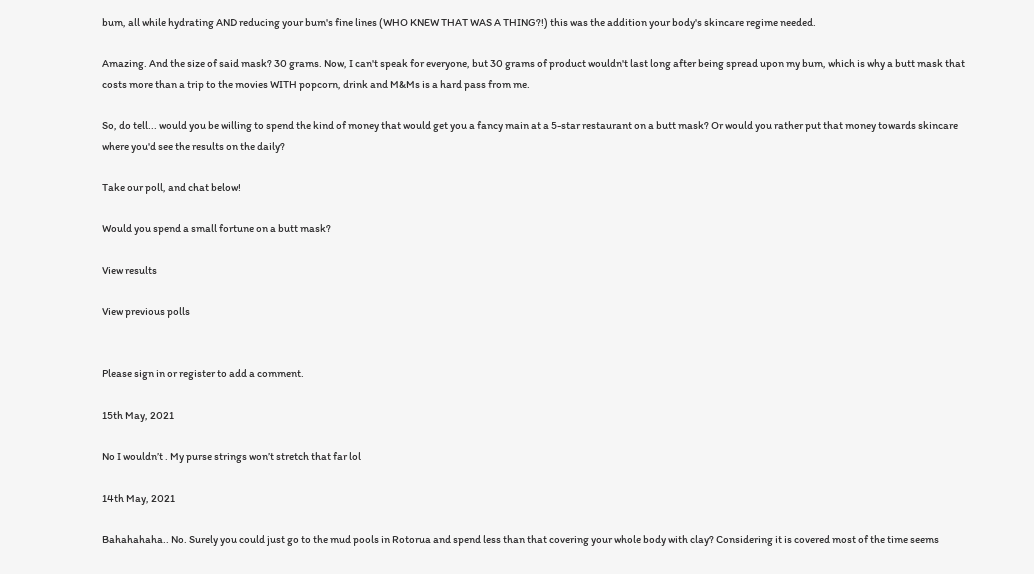bum, all while hydrating AND reducing your bum's fine lines (WHO KNEW THAT WAS A THING?!) this was the addition your body's skincare regime needed.

Amazing. And the size of said mask? 30 grams. Now, I can't speak for everyone, but 30 grams of product wouldn't last long after being spread upon my bum, which is why a butt mask that costs more than a trip to the movies WITH popcorn, drink and M&Ms is a hard pass from me.

So, do tell... would you be willing to spend the kind of money that would get you a fancy main at a 5-star restaurant on a butt mask? Or would you rather put that money towards skincare where you'd see the results on the daily?

Take our poll, and chat below!

Would you spend a small fortune on a butt mask?

View results

View previous polls


Please sign in or register to add a comment.

15th May, 2021

No I wouldn’t . My purse strings won’t stretch that far lol

14th May, 2021

Bahahahaha.. No. Surely you could just go to the mud pools in Rotorua and spend less than that covering your whole body with clay? Considering it is covered most of the time seems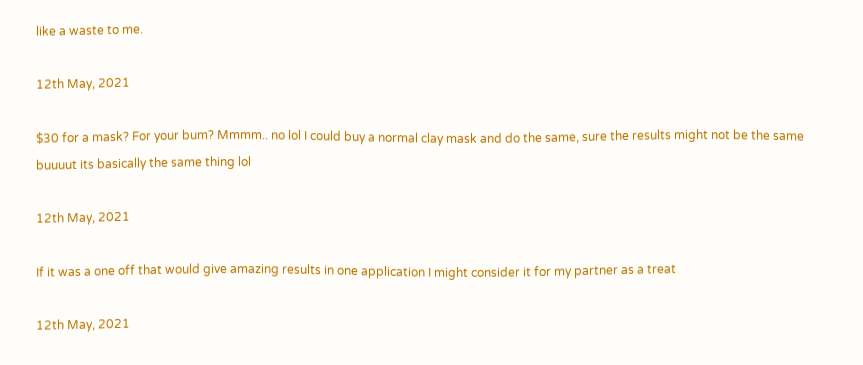like a waste to me.

12th May, 2021

$30 for a mask? For your bum? Mmmm.. no lol I could buy a normal clay mask and do the same, sure the results might not be the same buuuut its basically the same thing lol

12th May, 2021

If it was a one off that would give amazing results in one application I might consider it for my partner as a treat

12th May, 2021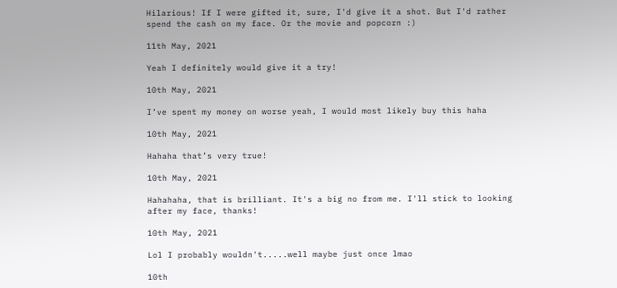Hilarious! If I were gifted it, sure, I'd give it a shot. But I'd rather spend the cash on my face. Or the movie and popcorn :)

11th May, 2021

Yeah I definitely would give it a try!

10th May, 2021

I’ve spent my money on worse yeah, I would most likely buy this haha

10th May, 2021

Hahaha that’s very true!

10th May, 2021

Hahahaha, that is brilliant. It's a big no from me. I'll stick to looking after my face, thanks!

10th May, 2021

Lol I probably wouldn't.....well maybe just once lmao

10th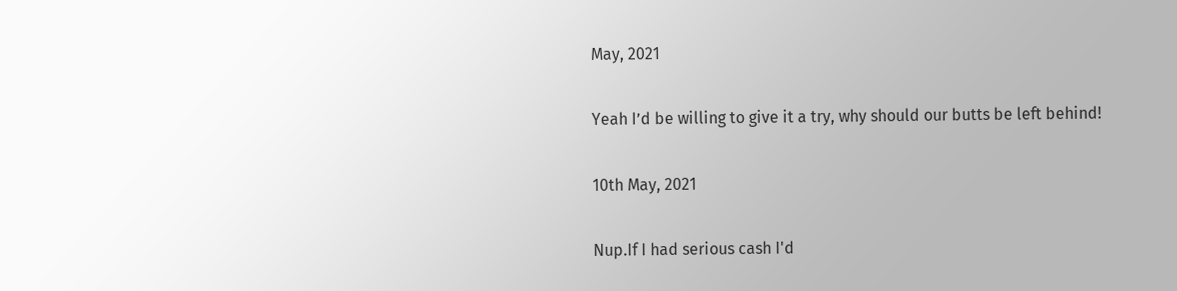May, 2021

Yeah I’d be willing to give it a try, why should our butts be left behind!

10th May, 2021

Nup.If I had serious cash I'd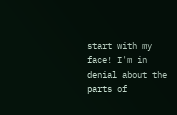start with my face! I'm in denial about the parts of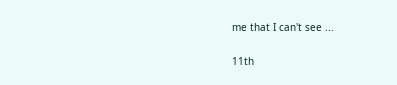me that I can't see ...

11th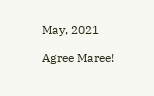May, 2021

Agree Maree!